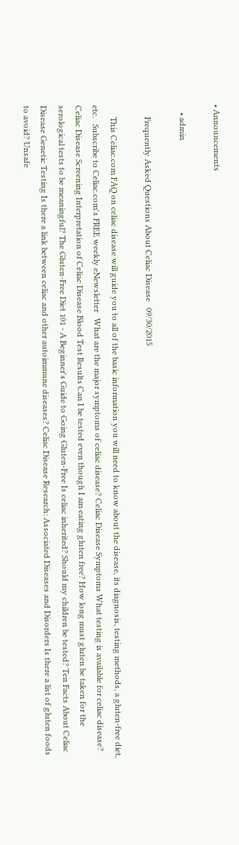• Announcements

    • admin

      Frequently Asked Questions About Celiac Disease   09/30/2015

      This Celiac.com FAQ on celiac disease will guide you to all of the basic information you will need to know about the disease, its diagnosis, testing methods, a gluten-free diet, etc.   Subscribe to Celiac.com's FREE weekly eNewsletter   What are the major symptoms of celiac disease? Celiac Disease Symptoms What testing is available for celiac disease?  Celiac Disease Screening Interpretation of Celiac Disease Blood Test Results Can I be tested even though I am eating gluten free? How long must gluten be taken for the serological tests to be meaningful? The Gluten-Free Diet 101 - A Beginner's Guide to Going Gluten-Free Is celiac inherited? Should my children be tested? Ten Facts About Celiac Disease Genetic Testing Is there a link between celiac and other autoimmune diseases? Celiac Disease Research: Associated Diseases and Disorders Is there a list of gluten foods to avoid? Unsafe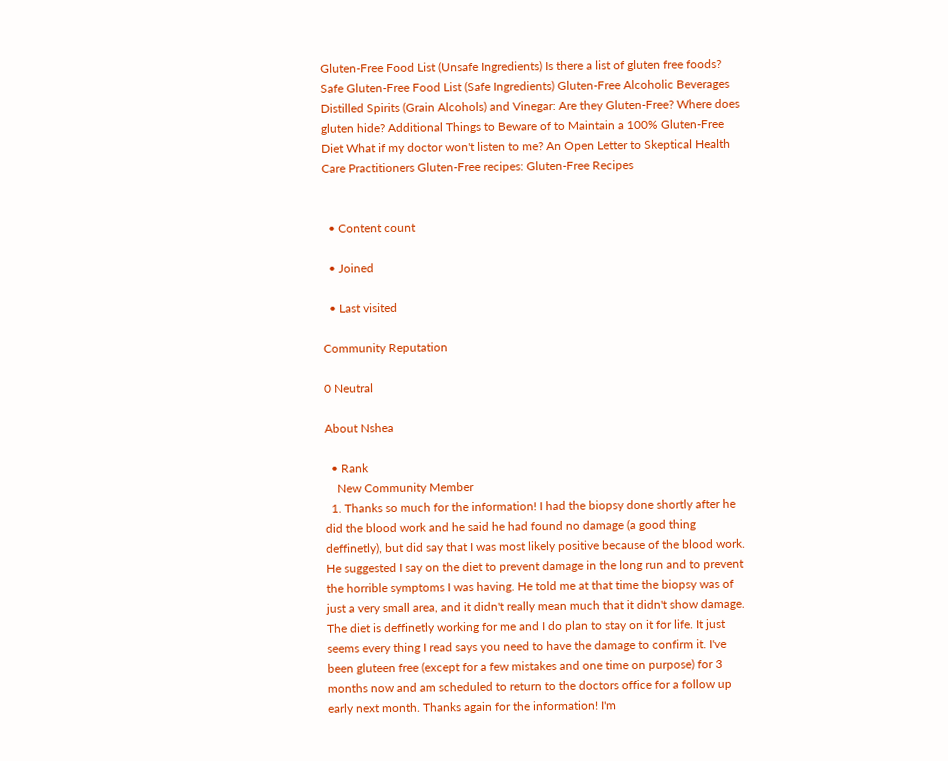Gluten-Free Food List (Unsafe Ingredients) Is there a list of gluten free foods? Safe Gluten-Free Food List (Safe Ingredients) Gluten-Free Alcoholic Beverages Distilled Spirits (Grain Alcohols) and Vinegar: Are they Gluten-Free? Where does gluten hide? Additional Things to Beware of to Maintain a 100% Gluten-Free Diet What if my doctor won't listen to me? An Open Letter to Skeptical Health Care Practitioners Gluten-Free recipes: Gluten-Free Recipes


  • Content count

  • Joined

  • Last visited

Community Reputation

0 Neutral

About Nshea

  • Rank
    New Community Member
  1. Thanks so much for the information! I had the biopsy done shortly after he did the blood work and he said he had found no damage (a good thing deffinetly), but did say that I was most likely positive because of the blood work. He suggested I say on the diet to prevent damage in the long run and to prevent the horrible symptoms I was having. He told me at that time the biopsy was of just a very small area, and it didn't really mean much that it didn't show damage. The diet is deffinetly working for me and I do plan to stay on it for life. It just seems every thing I read says you need to have the damage to confirm it. I've been gluteen free (except for a few mistakes and one time on purpose) for 3 months now and am scheduled to return to the doctors office for a follow up early next month. Thanks again for the information! I'm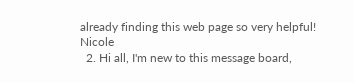already finding this web page so very helpful! Nicole
  2. Hi all, I'm new to this message board,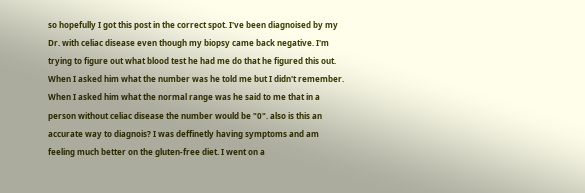so hopefully I got this post in the correct spot. I've been diagnoised by my Dr. with celiac disease even though my biopsy came back negative. I'm trying to figure out what blood test he had me do that he figured this out. When I asked him what the number was he told me but I didn't remember. When I asked him what the normal range was he said to me that in a person without celiac disease the number would be "0". also is this an accurate way to diagnois? I was deffinetly having symptoms and am feeling much better on the gluten-free diet. I went on a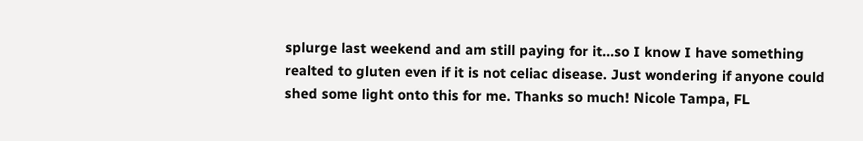splurge last weekend and am still paying for it...so I know I have something realted to gluten even if it is not celiac disease. Just wondering if anyone could shed some light onto this for me. Thanks so much! Nicole Tampa, FL